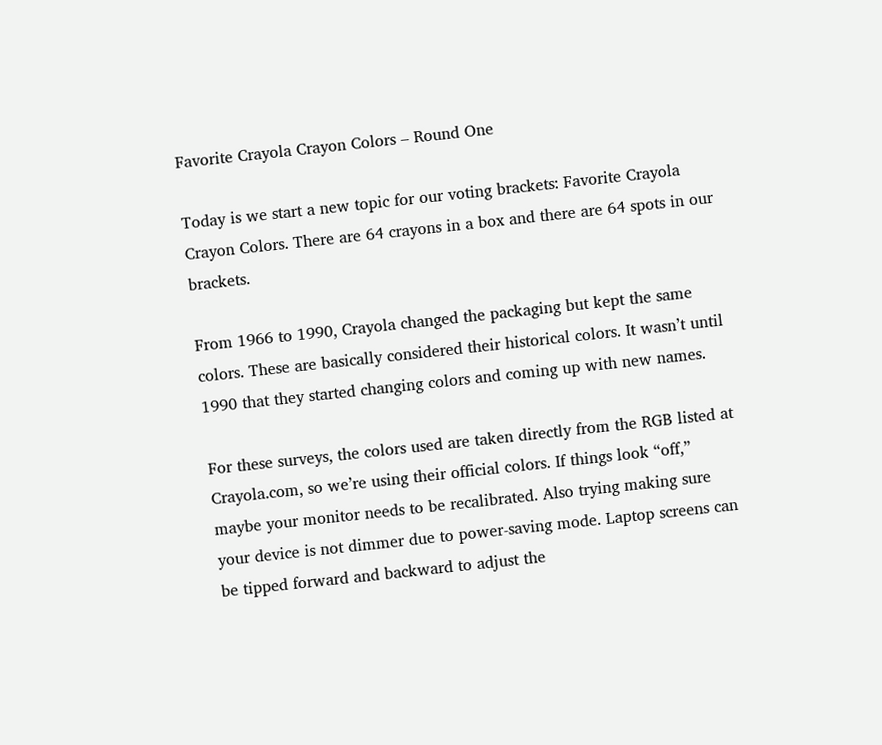Favorite Crayola Crayon Colors – Round One

Today is we start a new topic for our voting brackets: Favorite Crayola Crayon Colors. There are 64 crayons in a box and there are 64 spots in our brackets.

From 1966 to 1990, Crayola changed the packaging but kept the same colors. These are basically considered their historical colors. It wasn’t until 1990 that they started changing colors and coming up with new names.

For these surveys, the colors used are taken directly from the RGB listed at Crayola.com, so we’re using their official colors. If things look “off,” maybe your monitor needs to be recalibrated. Also trying making sure your device is not dimmer due to power-saving mode. Laptop screens can be tipped forward and backward to adjust the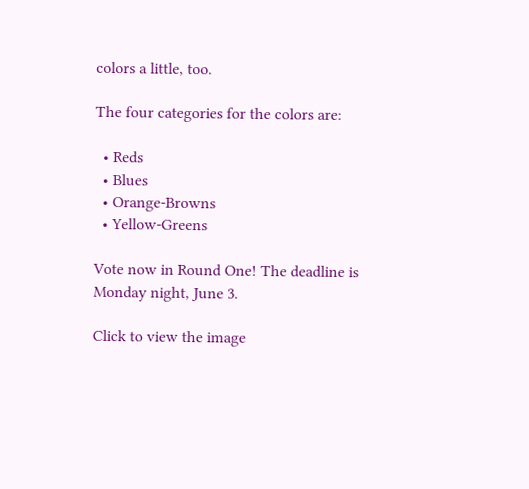colors a little, too.

The four categories for the colors are:

  • Reds
  • Blues
  • Orange-Browns
  • Yellow-Greens

Vote now in Round One! The deadline is Monday night, June 3.

Click to view the image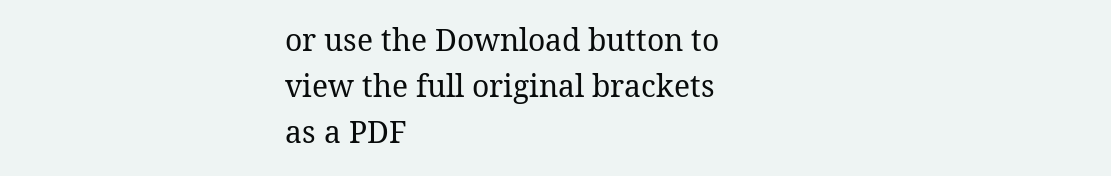or use the Download button to view the full original brackets as a PDF